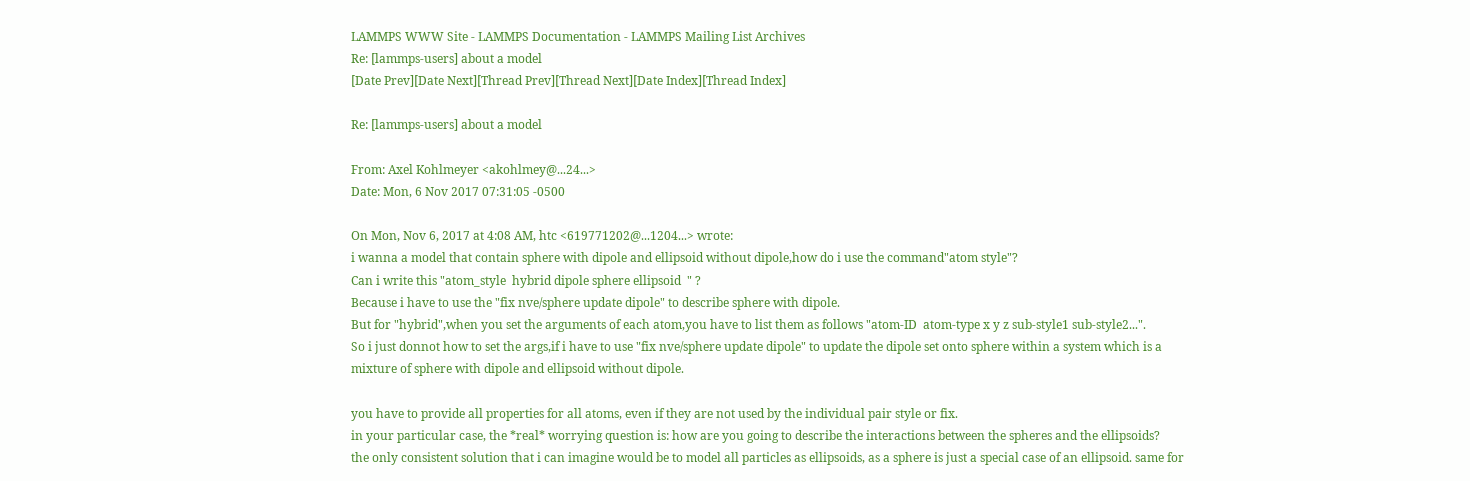LAMMPS WWW Site - LAMMPS Documentation - LAMMPS Mailing List Archives
Re: [lammps-users] about a model
[Date Prev][Date Next][Thread Prev][Thread Next][Date Index][Thread Index]

Re: [lammps-users] about a model

From: Axel Kohlmeyer <akohlmey@...24...>
Date: Mon, 6 Nov 2017 07:31:05 -0500

On Mon, Nov 6, 2017 at 4:08 AM, htc <619771202@...1204...> wrote:
i wanna a model that contain sphere with dipole and ellipsoid without dipole,how do i use the command"atom style"?
Can i write this "atom_style  hybrid dipole sphere ellipsoid  " ?
Because i have to use the "fix nve/sphere update dipole" to describe sphere with dipole.
But for "hybrid",when you set the arguments of each atom,you have to list them as follows "atom-ID  atom-type x y z sub-style1 sub-style2...".
So i just donnot how to set the args,if i have to use "fix nve/sphere update dipole" to update the dipole set onto sphere within a system which is a mixture of sphere with dipole and ellipsoid without dipole.

you have to provide all properties for all atoms, even if they are not used by the individual pair style or fix.
in your particular case, the *real* worrying question is: how are you going to describe the interactions between the spheres and the ellipsoids?
the only consistent solution that i can imagine would be to model all particles as ellipsoids, as a sphere is just a special case of an ellipsoid. same for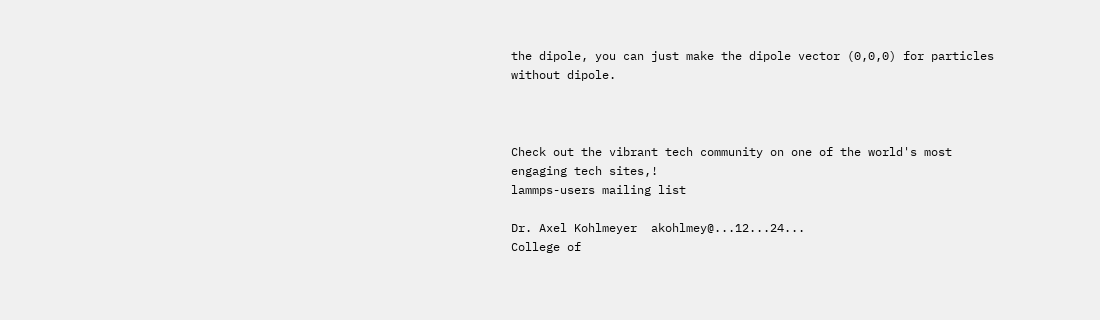the dipole, you can just make the dipole vector (0,0,0) for particles without dipole.



Check out the vibrant tech community on one of the world's most
engaging tech sites,!
lammps-users mailing list

Dr. Axel Kohlmeyer  akohlmey@...12...24...
College of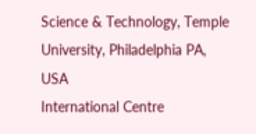Science & Technology, Temple University, Philadelphia PA, USA
International Centre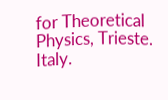for Theoretical Physics, Trieste. Italy.